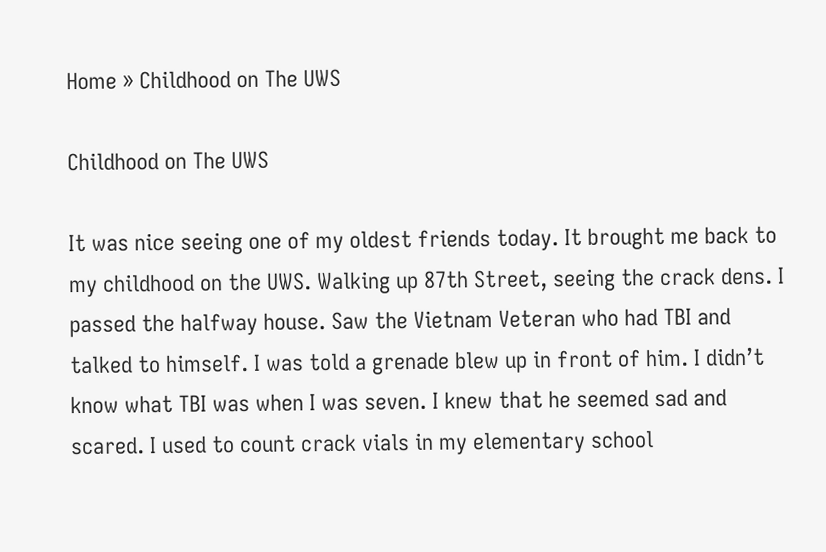Home » Childhood on The UWS

Childhood on The UWS

It was nice seeing one of my oldest friends today. It brought me back to my childhood on the UWS. Walking up 87th Street, seeing the crack dens. I passed the halfway house. Saw the Vietnam Veteran who had TBI and talked to himself. I was told a grenade blew up in front of him. I didn’t know what TBI was when I was seven. I knew that he seemed sad and scared. I used to count crack vials in my elementary school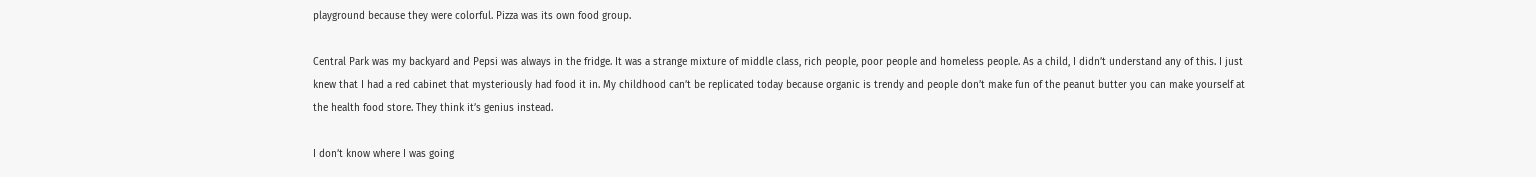playground because they were colorful. Pizza was its own food group.

Central Park was my backyard and Pepsi was always in the fridge. It was a strange mixture of middle class, rich people, poor people and homeless people. As a child, I didn’t understand any of this. I just knew that I had a red cabinet that mysteriously had food it in. My childhood can’t be replicated today because organic is trendy and people don’t make fun of the peanut butter you can make yourself at the health food store. They think it’s genius instead.

I don’t know where I was going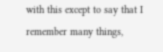with this except to say that I remember many things,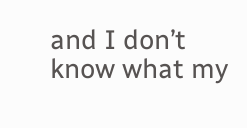and I don’t know what my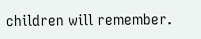children will remember.